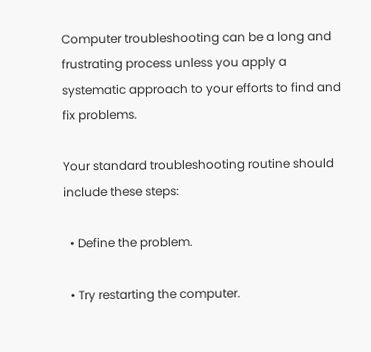Computer troubleshooting can be a long and frustrating process unless you apply a systematic approach to your efforts to find and fix problems.

Your standard troubleshooting routine should include these steps:

  • Define the problem.

  • Try restarting the computer.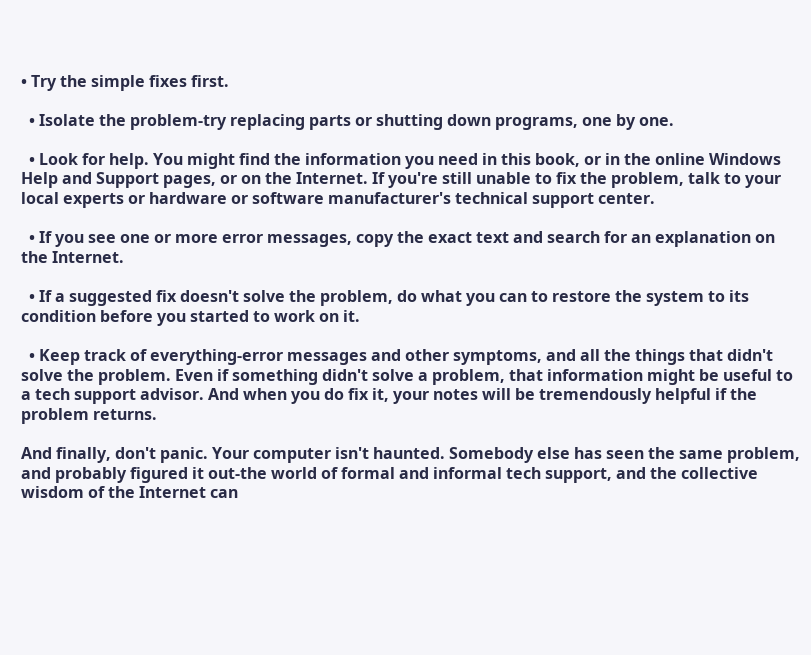• Try the simple fixes first.

  • Isolate the problem-try replacing parts or shutting down programs, one by one.

  • Look for help. You might find the information you need in this book, or in the online Windows Help and Support pages, or on the Internet. If you're still unable to fix the problem, talk to your local experts or hardware or software manufacturer's technical support center.

  • If you see one or more error messages, copy the exact text and search for an explanation on the Internet.

  • If a suggested fix doesn't solve the problem, do what you can to restore the system to its condition before you started to work on it.

  • Keep track of everything-error messages and other symptoms, and all the things that didn't solve the problem. Even if something didn't solve a problem, that information might be useful to a tech support advisor. And when you do fix it, your notes will be tremendously helpful if the problem returns.

And finally, don't panic. Your computer isn't haunted. Somebody else has seen the same problem, and probably figured it out-the world of formal and informal tech support, and the collective wisdom of the Internet can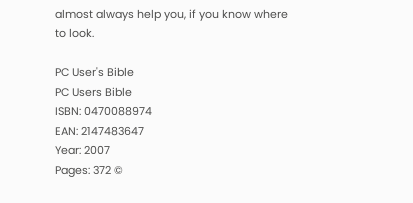almost always help you, if you know where to look.

PC User's Bible
PC Users Bible
ISBN: 0470088974
EAN: 2147483647
Year: 2007
Pages: 372 ©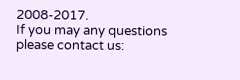2008-2017.
If you may any questions please contact us: